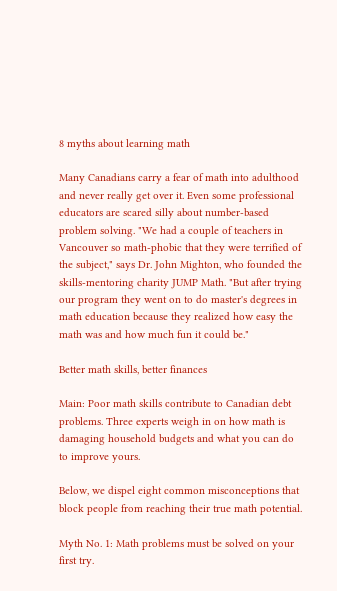8 myths about learning math

Many Canadians carry a fear of math into adulthood and never really get over it. Even some professional educators are scared silly about number-based problem solving. "We had a couple of teachers in Vancouver so math-phobic that they were terrified of the subject," says Dr. John Mighton, who founded the skills-mentoring charity JUMP Math. "But after trying our program they went on to do master's degrees in math education because they realized how easy the math was and how much fun it could be."

Better math skills, better finances

Main: Poor math skills contribute to Canadian debt problems. Three experts weigh in on how math is damaging household budgets and what you can do to improve yours.

Below, we dispel eight common misconceptions that block people from reaching their true math potential.

Myth No. 1: Math problems must be solved on your first try.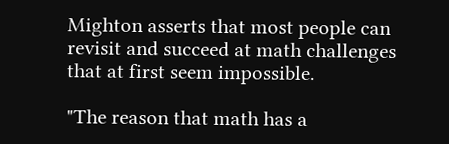Mighton asserts that most people can revisit and succeed at math challenges that at first seem impossible.

"The reason that math has a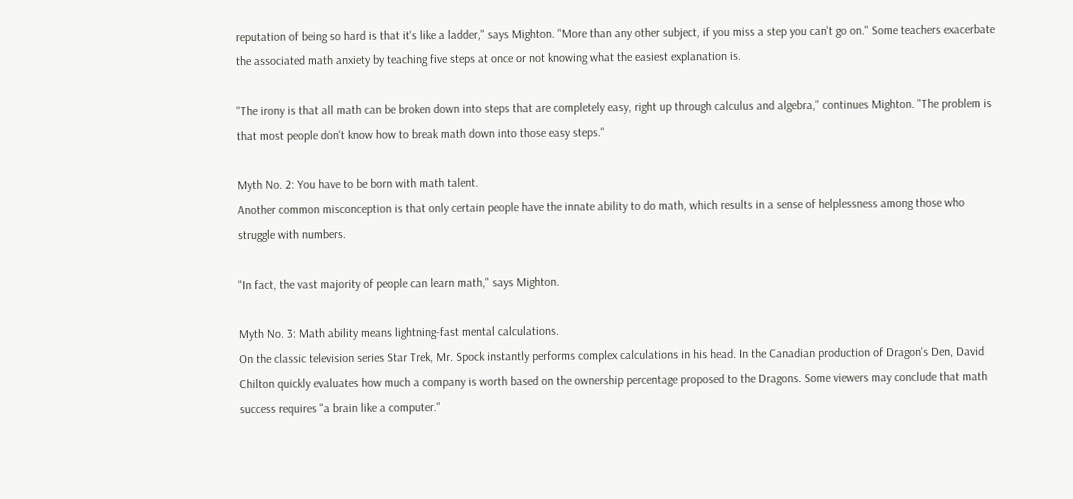reputation of being so hard is that it's like a ladder," says Mighton. "More than any other subject, if you miss a step you can't go on." Some teachers exacerbate the associated math anxiety by teaching five steps at once or not knowing what the easiest explanation is.

"The irony is that all math can be broken down into steps that are completely easy, right up through calculus and algebra," continues Mighton. "The problem is that most people don't know how to break math down into those easy steps."

Myth No. 2: You have to be born with math talent.
Another common misconception is that only certain people have the innate ability to do math, which results in a sense of helplessness among those who struggle with numbers.

"In fact, the vast majority of people can learn math," says Mighton.

Myth No. 3: Math ability means lightning-fast mental calculations.
On the classic television series Star Trek, Mr. Spock instantly performs complex calculations in his head. In the Canadian production of Dragon's Den, David Chilton quickly evaluates how much a company is worth based on the ownership percentage proposed to the Dragons. Some viewers may conclude that math success requires "a brain like a computer."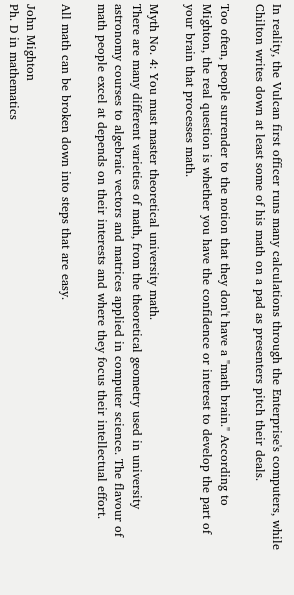In reality, the Vulcan first officer runs many calculations through the Enterprise's computers, while Chilton writes down at least some of his math on a pad as presenters pitch their deals.

Too often, people surrender to the notion that they don't have a "math brain." According to Mighton, the real question is whether you have the confidence or interest to develop the part of your brain that processes math.

Myth No. 4: You must master theoretical university math.
There are many different varieties of math, from the theoretical geometry used in university astronomy courses to algebraic vectors and matrices applied in computer science. The flavour of math people excel at depends on their interests and where they focus their intellectual effort.

All math can be broken down into steps that are easy.

John Mighton
Ph. D in mathematics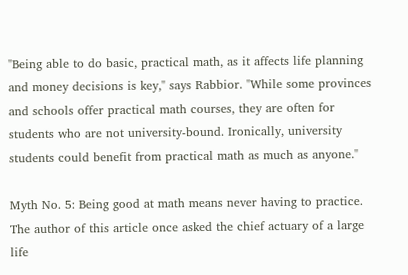"Being able to do basic, practical math, as it affects life planning and money decisions is key," says Rabbior. "While some provinces and schools offer practical math courses, they are often for students who are not university-bound. Ironically, university students could benefit from practical math as much as anyone."

Myth No. 5: Being good at math means never having to practice.
The author of this article once asked the chief actuary of a large life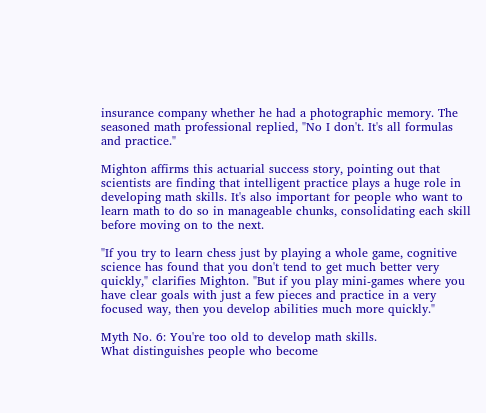insurance company whether he had a photographic memory. The seasoned math professional replied, "No I don't. It's all formulas and practice."

Mighton affirms this actuarial success story, pointing out that scientists are finding that intelligent practice plays a huge role in developing math skills. It's also important for people who want to learn math to do so in manageable chunks, consolidating each skill before moving on to the next.

"If you try to learn chess just by playing a whole game, cognitive science has found that you don't tend to get much better very quickly," clarifies Mighton. "But if you play mini-games where you have clear goals with just a few pieces and practice in a very focused way, then you develop abilities much more quickly."

Myth No. 6: You're too old to develop math skills.
What distinguishes people who become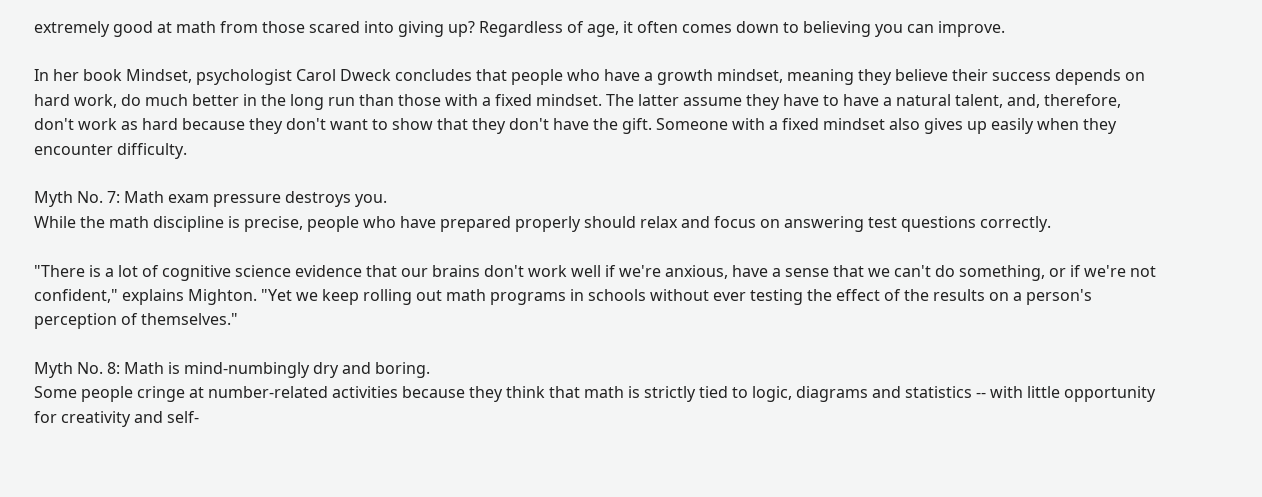extremely good at math from those scared into giving up? Regardless of age, it often comes down to believing you can improve.

In her book Mindset, psychologist Carol Dweck concludes that people who have a growth mindset, meaning they believe their success depends on hard work, do much better in the long run than those with a fixed mindset. The latter assume they have to have a natural talent, and, therefore, don't work as hard because they don't want to show that they don't have the gift. Someone with a fixed mindset also gives up easily when they encounter difficulty.

Myth No. 7: Math exam pressure destroys you.
While the math discipline is precise, people who have prepared properly should relax and focus on answering test questions correctly.

"There is a lot of cognitive science evidence that our brains don't work well if we're anxious, have a sense that we can't do something, or if we're not confident," explains Mighton. "Yet we keep rolling out math programs in schools without ever testing the effect of the results on a person's perception of themselves."

Myth No. 8: Math is mind-numbingly dry and boring.
Some people cringe at number-related activities because they think that math is strictly tied to logic, diagrams and statistics -- with little opportunity for creativity and self-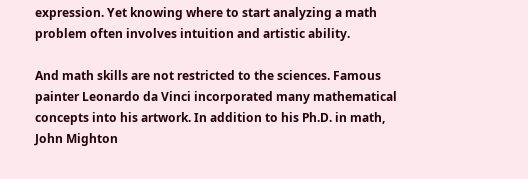expression. Yet knowing where to start analyzing a math problem often involves intuition and artistic ability.

And math skills are not restricted to the sciences. Famous painter Leonardo da Vinci incorporated many mathematical concepts into his artwork. In addition to his Ph.D. in math, John Mighton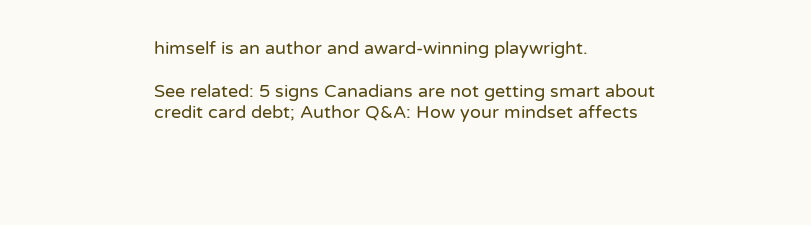himself is an author and award-winning playwright.

See related: 5 signs Canadians are not getting smart about credit card debt; Author Q&A: How your mindset affects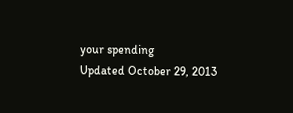your spending
Updated October 29, 2013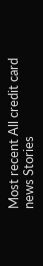Most recent All credit card news Stories